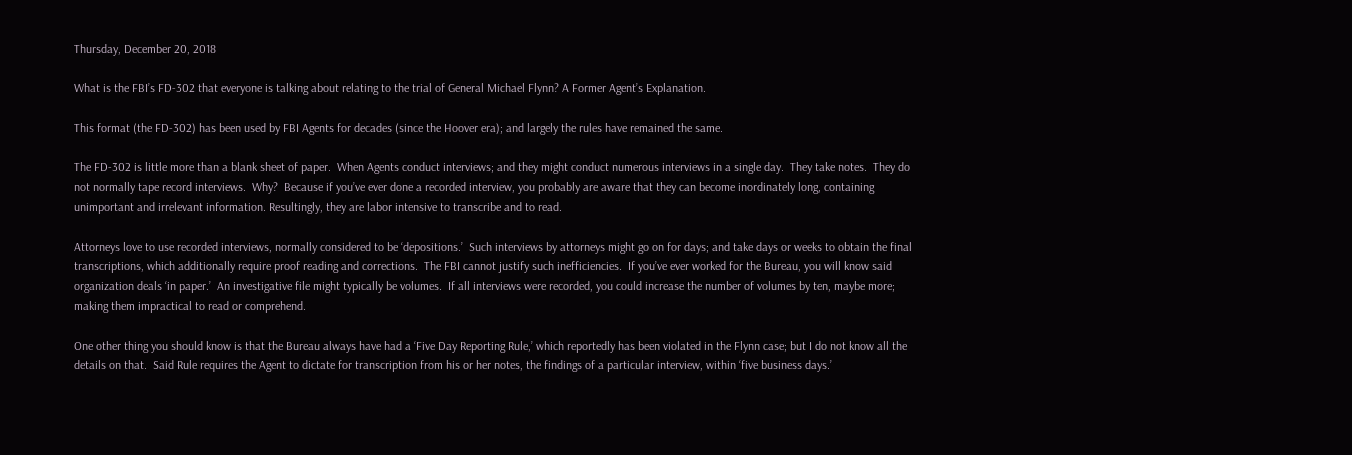Thursday, December 20, 2018

What is the FBI’s FD-302 that everyone is talking about relating to the trial of General Michael Flynn? A Former Agent’s Explanation.

This format (the FD-302) has been used by FBI Agents for decades (since the Hoover era); and largely the rules have remained the same.

The FD-302 is little more than a blank sheet of paper.  When Agents conduct interviews; and they might conduct numerous interviews in a single day.  They take notes.  They do not normally tape record interviews.  Why?  Because if you’ve ever done a recorded interview, you probably are aware that they can become inordinately long, containing unimportant and irrelevant information. Resultingly, they are labor intensive to transcribe and to read.

Attorneys love to use recorded interviews, normally considered to be ‘depositions.’  Such interviews by attorneys might go on for days; and take days or weeks to obtain the final transcriptions, which additionally require proof reading and corrections.  The FBI cannot justify such inefficiencies.  If you’ve ever worked for the Bureau, you will know said organization deals ‘in paper.’  An investigative file might typically be volumes.  If all interviews were recorded, you could increase the number of volumes by ten, maybe more; making them impractical to read or comprehend.

One other thing you should know is that the Bureau always have had a ‘Five Day Reporting Rule,’ which reportedly has been violated in the Flynn case; but I do not know all the details on that.  Said Rule requires the Agent to dictate for transcription from his or her notes, the findings of a particular interview, within ‘five business days.’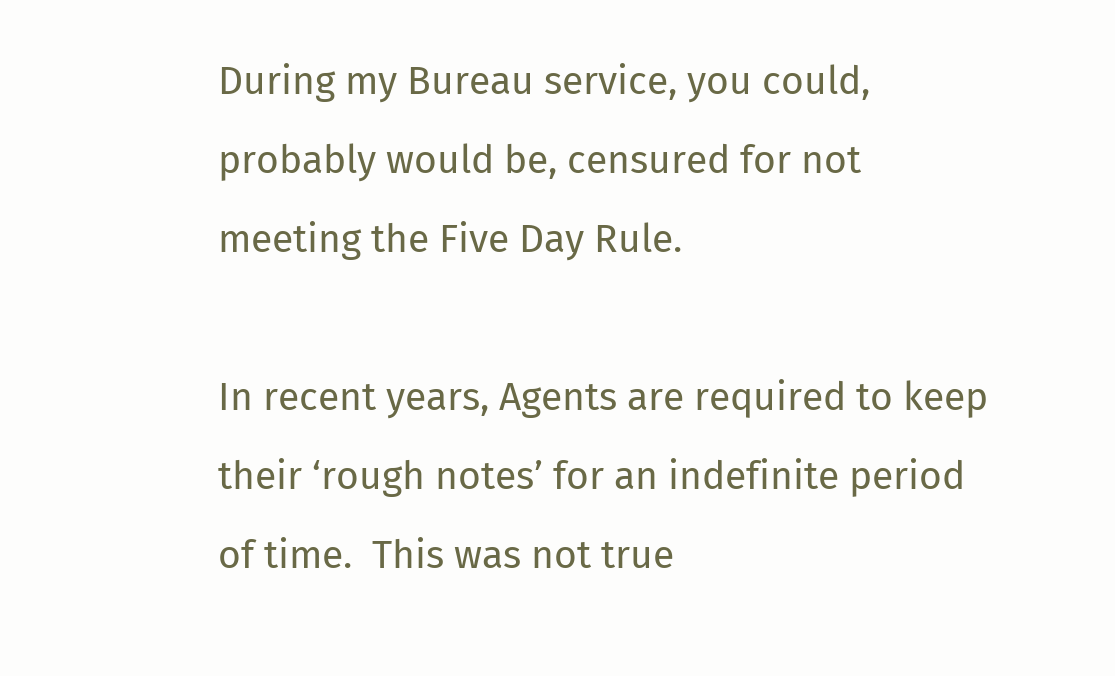During my Bureau service, you could, probably would be, censured for not meeting the Five Day Rule.

In recent years, Agents are required to keep their ‘rough notes’ for an indefinite period of time.  This was not true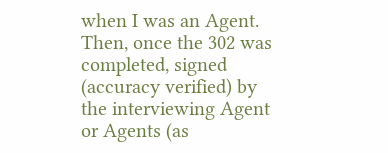when I was an Agent.  Then, once the 302 was completed, signed (accuracy verified) by the interviewing Agent or Agents (as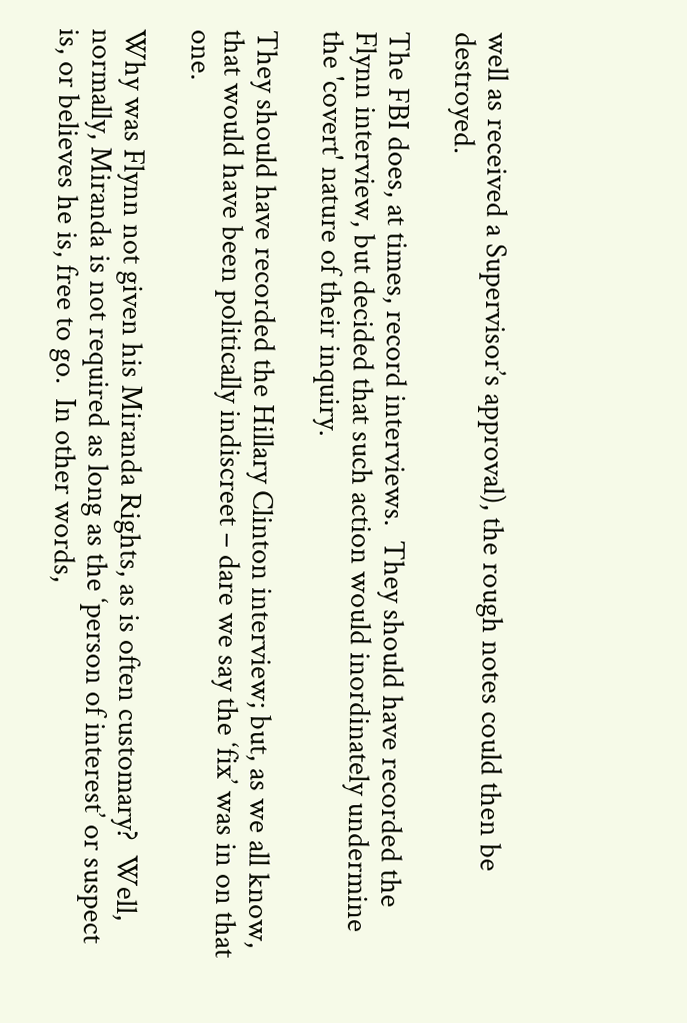well as received a Supervisor’s approval), the rough notes could then be destroyed.

The FBI does, at times, record interviews.  They should have recorded the Flynn interview, but decided that such action would inordinately undermine the 'covert' nature of their inquiry.

They should have recorded the Hillary Clinton interview; but, as we all know, that would have been politically indiscreet – dare we say the ‘fix’ was in on that one.

Why was Flynn not given his Miranda Rights, as is often customary?  Well, normally, Miranda is not required as long as the ‘person of interest’ or suspect is, or believes he is, free to go.  In other words,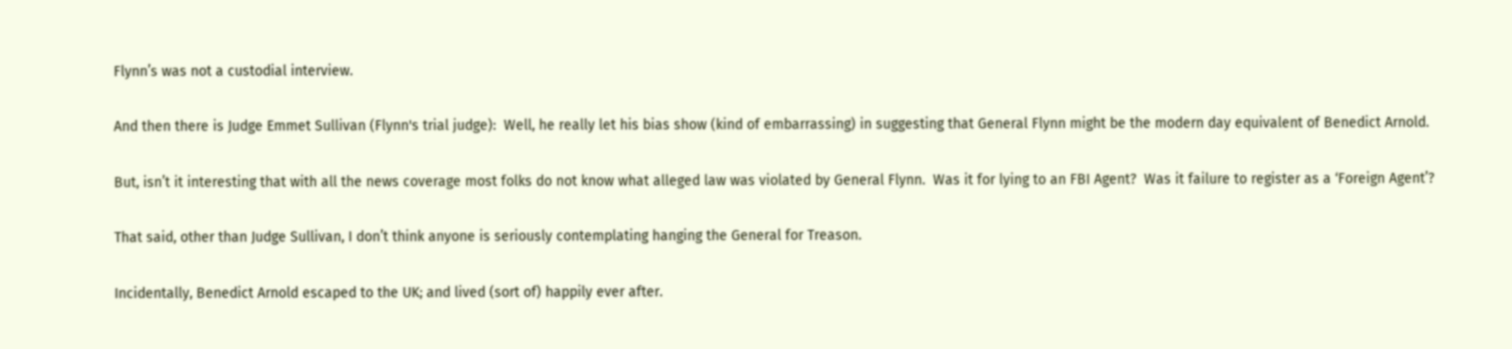Flynn’s was not a custodial interview.

And then there is Judge Emmet Sullivan (Flynn's trial judge):  Well, he really let his bias show (kind of embarrassing) in suggesting that General Flynn might be the modern day equivalent of Benedict Arnold.

But, isn’t it interesting that with all the news coverage most folks do not know what alleged law was violated by General Flynn.  Was it for lying to an FBI Agent?  Was it failure to register as a ‘Foreign Agent’?

That said, other than Judge Sullivan, I don’t think anyone is seriously contemplating hanging the General for Treason.

Incidentally, Benedict Arnold escaped to the UK; and lived (sort of) happily ever after.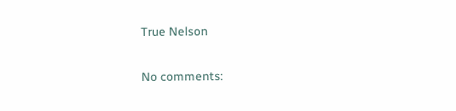True Nelson

No comments: